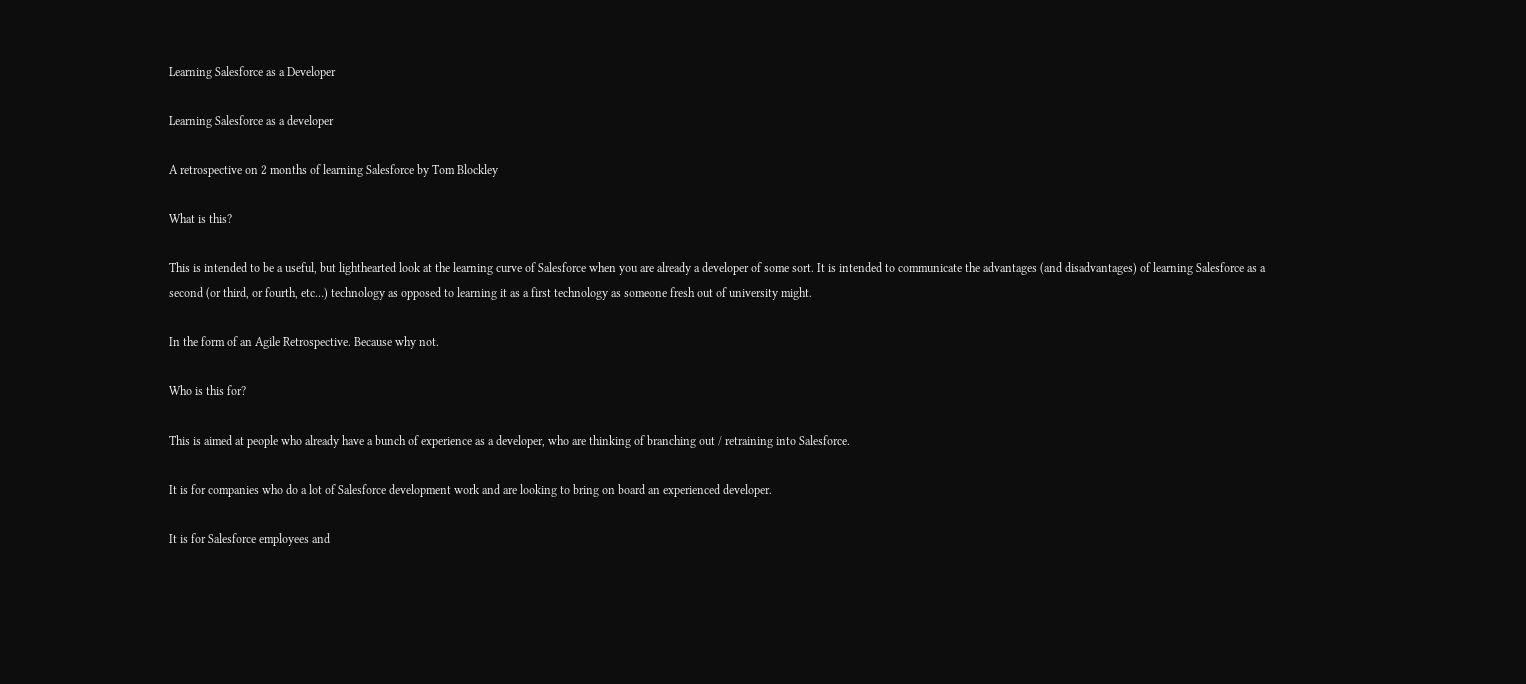Learning Salesforce as a Developer

Learning Salesforce as a developer

A retrospective on 2 months of learning Salesforce by Tom Blockley

What is this?

This is intended to be a useful, but lighthearted look at the learning curve of Salesforce when you are already a developer of some sort. It is intended to communicate the advantages (and disadvantages) of learning Salesforce as a second (or third, or fourth, etc…) technology as opposed to learning it as a first technology as someone fresh out of university might.

In the form of an Agile Retrospective. Because why not.

Who is this for?

This is aimed at people who already have a bunch of experience as a developer, who are thinking of branching out / retraining into Salesforce.

It is for companies who do a lot of Salesforce development work and are looking to bring on board an experienced developer.

It is for Salesforce employees and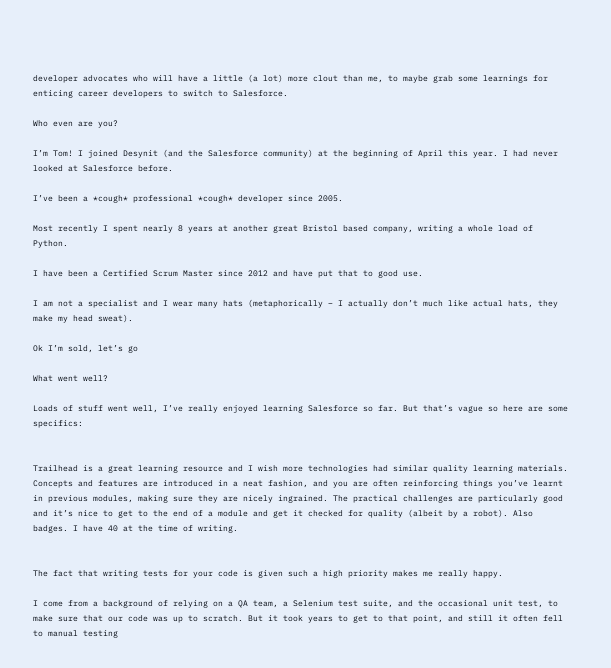developer advocates who will have a little (a lot) more clout than me, to maybe grab some learnings for enticing career developers to switch to Salesforce.

Who even are you?

I’m Tom! I joined Desynit (and the Salesforce community) at the beginning of April this year. I had never looked at Salesforce before.

I’ve been a *cough* professional *cough* developer since 2005.

Most recently I spent nearly 8 years at another great Bristol based company, writing a whole load of Python.

I have been a Certified Scrum Master since 2012 and have put that to good use.

I am not a specialist and I wear many hats (metaphorically – I actually don’t much like actual hats, they make my head sweat).

Ok I’m sold, let’s go

What went well?

Loads of stuff went well, I’ve really enjoyed learning Salesforce so far. But that’s vague so here are some specifics:


Trailhead is a great learning resource and I wish more technologies had similar quality learning materials. Concepts and features are introduced in a neat fashion, and you are often reinforcing things you’ve learnt in previous modules, making sure they are nicely ingrained. The practical challenges are particularly good and it’s nice to get to the end of a module and get it checked for quality (albeit by a robot). Also badges. I have 40 at the time of writing.


The fact that writing tests for your code is given such a high priority makes me really happy.

I come from a background of relying on a QA team, a Selenium test suite, and the occasional unit test, to make sure that our code was up to scratch. But it took years to get to that point, and still it often fell to manual testing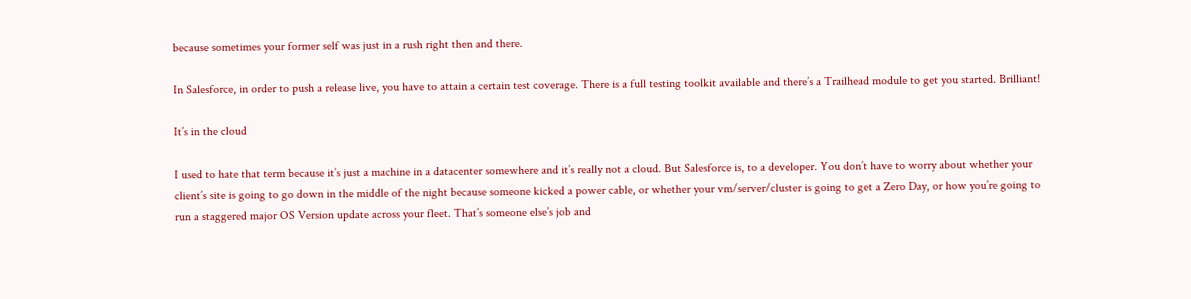because sometimes your former self was just in a rush right then and there.

In Salesforce, in order to push a release live, you have to attain a certain test coverage. There is a full testing toolkit available and there’s a Trailhead module to get you started. Brilliant!

It’s in the cloud

I used to hate that term because it’s just a machine in a datacenter somewhere and it’s really not a cloud. But Salesforce is, to a developer. You don’t have to worry about whether your client’s site is going to go down in the middle of the night because someone kicked a power cable, or whether your vm/server/cluster is going to get a Zero Day, or how you’re going to run a staggered major OS Version update across your fleet. That’s someone else’s job and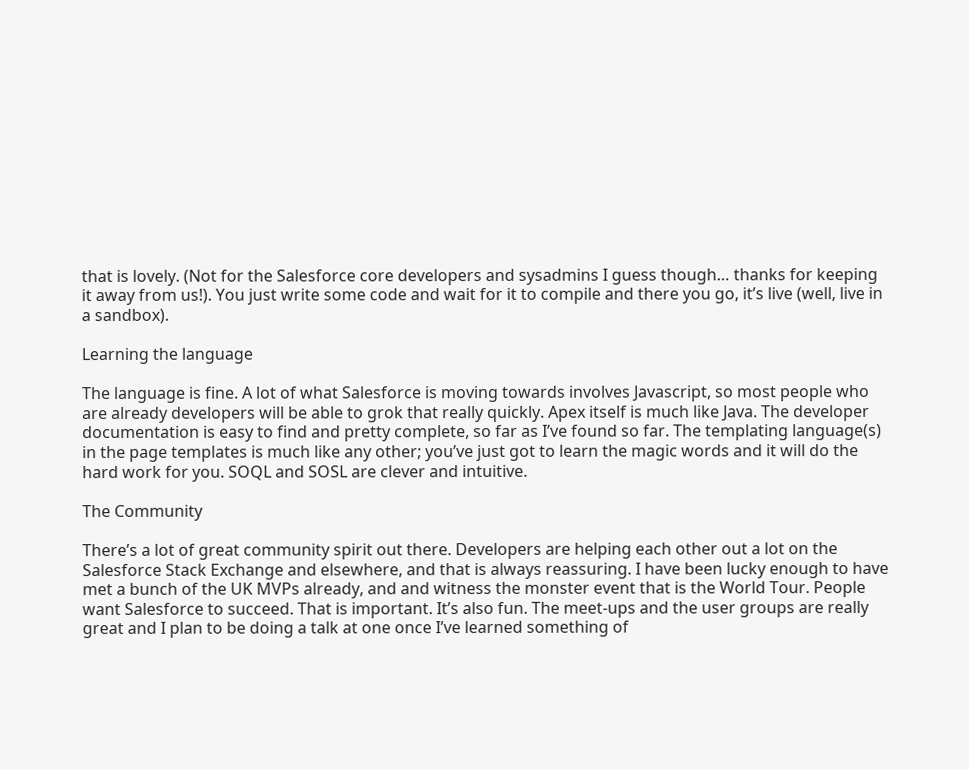that is lovely. (Not for the Salesforce core developers and sysadmins I guess though… thanks for keeping it away from us!). You just write some code and wait for it to compile and there you go, it’s live (well, live in a sandbox).

Learning the language

The language is fine. A lot of what Salesforce is moving towards involves Javascript, so most people who are already developers will be able to grok that really quickly. Apex itself is much like Java. The developer documentation is easy to find and pretty complete, so far as I’ve found so far. The templating language(s) in the page templates is much like any other; you’ve just got to learn the magic words and it will do the hard work for you. SOQL and SOSL are clever and intuitive.

The Community

There’s a lot of great community spirit out there. Developers are helping each other out a lot on the Salesforce Stack Exchange and elsewhere, and that is always reassuring. I have been lucky enough to have met a bunch of the UK MVPs already, and and witness the monster event that is the World Tour. People want Salesforce to succeed. That is important. It’s also fun. The meet-ups and the user groups are really great and I plan to be doing a talk at one once I’ve learned something of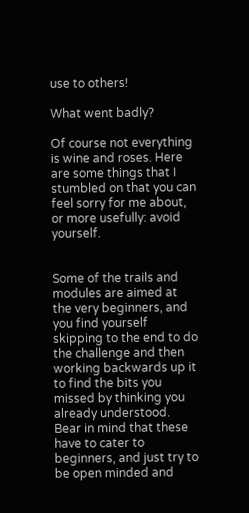use to others!

What went badly?

Of course not everything is wine and roses. Here are some things that I stumbled on that you can feel sorry for me about, or more usefully: avoid yourself.


Some of the trails and modules are aimed at the very beginners, and you find yourself skipping to the end to do the challenge and then working backwards up it to find the bits you missed by thinking you already understood. Bear in mind that these have to cater to beginners, and just try to be open minded and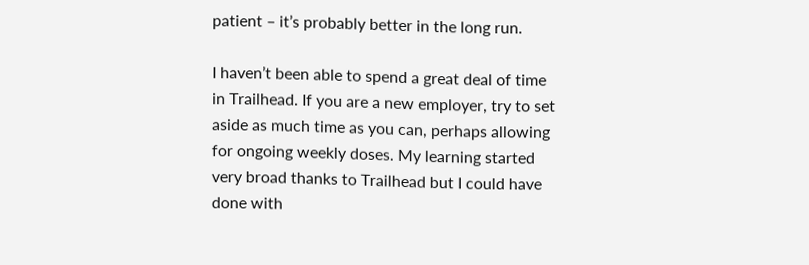patient – it’s probably better in the long run.

I haven’t been able to spend a great deal of time in Trailhead. If you are a new employer, try to set aside as much time as you can, perhaps allowing for ongoing weekly doses. My learning started very broad thanks to Trailhead but I could have done with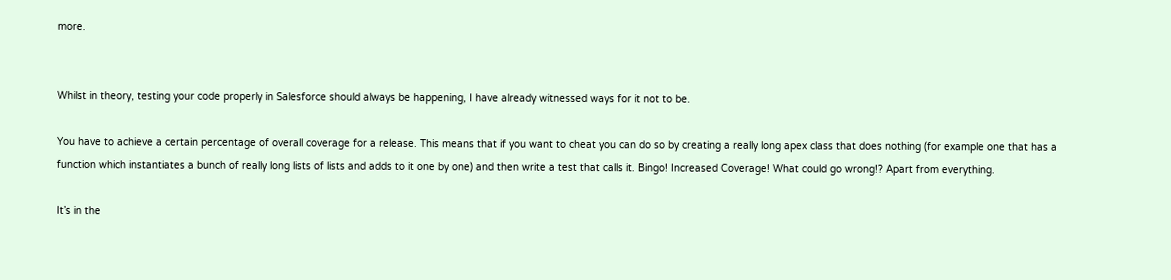more.


Whilst in theory, testing your code properly in Salesforce should always be happening, I have already witnessed ways for it not to be.

You have to achieve a certain percentage of overall coverage for a release. This means that if you want to cheat you can do so by creating a really long apex class that does nothing (for example one that has a function which instantiates a bunch of really long lists of lists and adds to it one by one) and then write a test that calls it. Bingo! Increased Coverage! What could go wrong!? Apart from everything.

It’s in the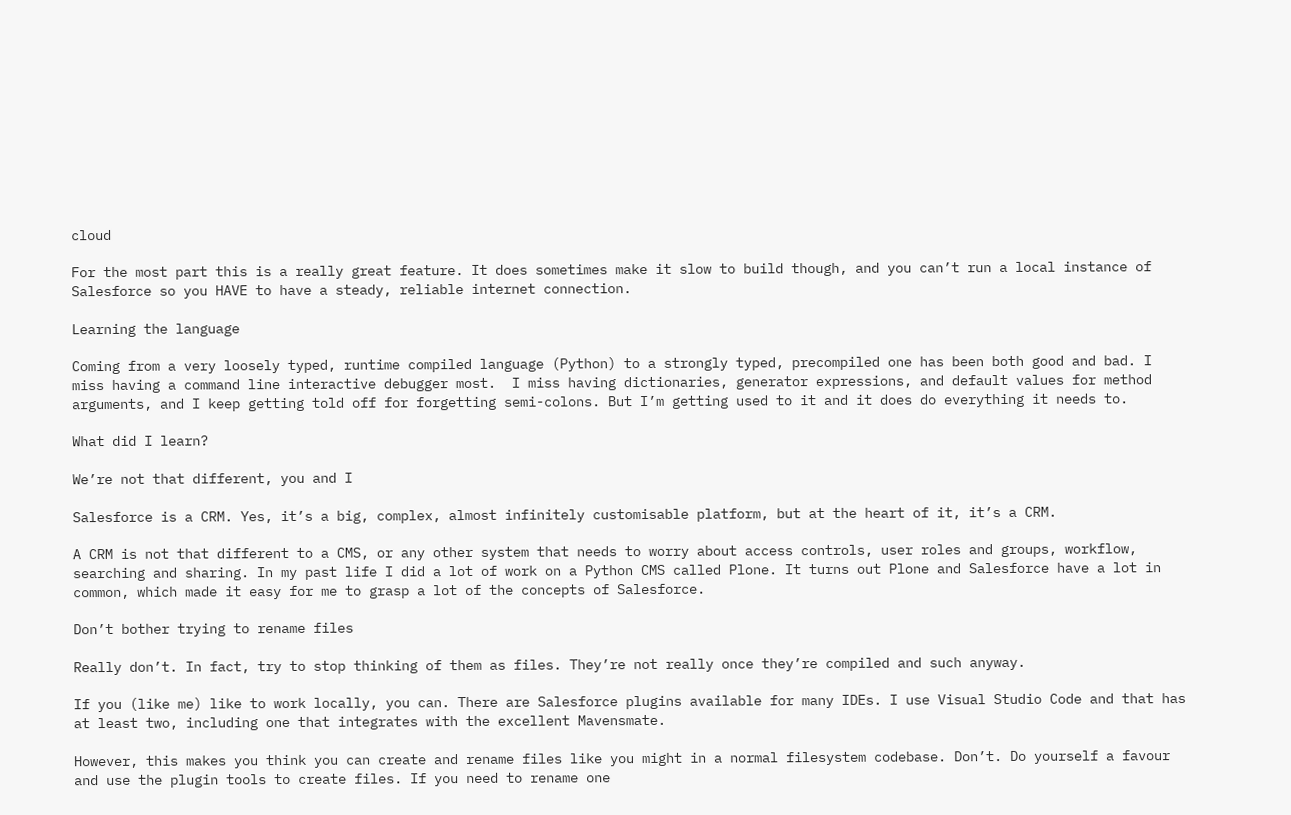cloud

For the most part this is a really great feature. It does sometimes make it slow to build though, and you can’t run a local instance of Salesforce so you HAVE to have a steady, reliable internet connection.

Learning the language

Coming from a very loosely typed, runtime compiled language (Python) to a strongly typed, precompiled one has been both good and bad. I miss having a command line interactive debugger most.  I miss having dictionaries, generator expressions, and default values for method arguments, and I keep getting told off for forgetting semi-colons. But I’m getting used to it and it does do everything it needs to.

What did I learn?

We’re not that different, you and I

Salesforce is a CRM. Yes, it’s a big, complex, almost infinitely customisable platform, but at the heart of it, it’s a CRM.

A CRM is not that different to a CMS, or any other system that needs to worry about access controls, user roles and groups, workflow, searching and sharing. In my past life I did a lot of work on a Python CMS called Plone. It turns out Plone and Salesforce have a lot in common, which made it easy for me to grasp a lot of the concepts of Salesforce.

Don’t bother trying to rename files

Really don’t. In fact, try to stop thinking of them as files. They’re not really once they’re compiled and such anyway.

If you (like me) like to work locally, you can. There are Salesforce plugins available for many IDEs. I use Visual Studio Code and that has at least two, including one that integrates with the excellent Mavensmate.

However, this makes you think you can create and rename files like you might in a normal filesystem codebase. Don’t. Do yourself a favour and use the plugin tools to create files. If you need to rename one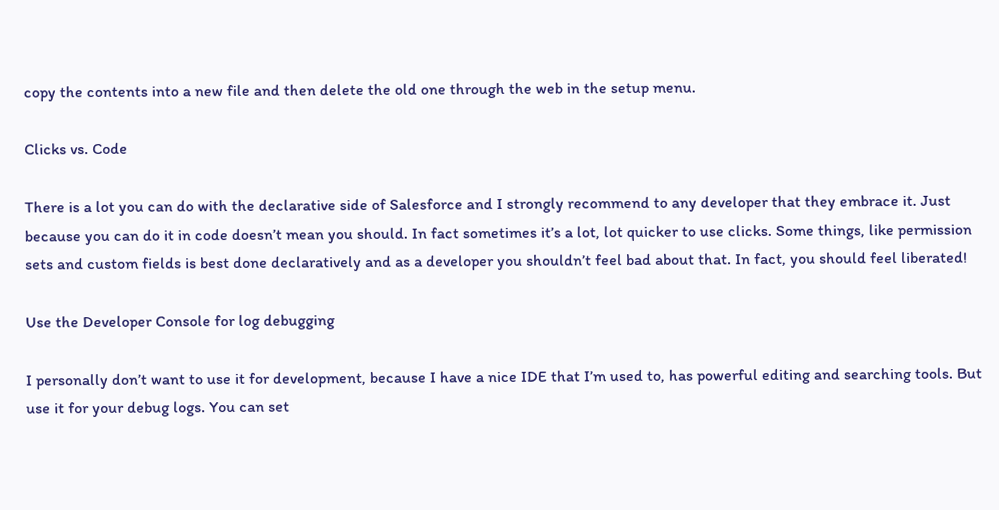copy the contents into a new file and then delete the old one through the web in the setup menu.

Clicks vs. Code

There is a lot you can do with the declarative side of Salesforce and I strongly recommend to any developer that they embrace it. Just because you can do it in code doesn’t mean you should. In fact sometimes it’s a lot, lot quicker to use clicks. Some things, like permission sets and custom fields is best done declaratively and as a developer you shouldn’t feel bad about that. In fact, you should feel liberated!

Use the Developer Console for log debugging

I personally don’t want to use it for development, because I have a nice IDE that I’m used to, has powerful editing and searching tools. But use it for your debug logs. You can set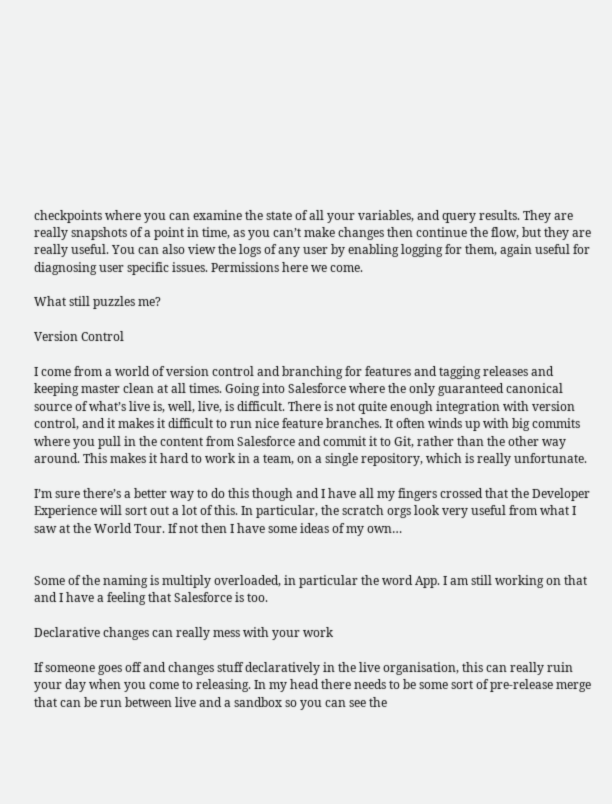checkpoints where you can examine the state of all your variables, and query results. They are really snapshots of a point in time, as you can’t make changes then continue the flow, but they are really useful. You can also view the logs of any user by enabling logging for them, again useful for diagnosing user specific issues. Permissions here we come.

What still puzzles me?

Version Control

I come from a world of version control and branching for features and tagging releases and keeping master clean at all times. Going into Salesforce where the only guaranteed canonical source of what’s live is, well, live, is difficult. There is not quite enough integration with version control, and it makes it difficult to run nice feature branches. It often winds up with big commits where you pull in the content from Salesforce and commit it to Git, rather than the other way around. This makes it hard to work in a team, on a single repository, which is really unfortunate.

I’m sure there’s a better way to do this though and I have all my fingers crossed that the Developer Experience will sort out a lot of this. In particular, the scratch orgs look very useful from what I saw at the World Tour. If not then I have some ideas of my own…


Some of the naming is multiply overloaded, in particular the word App. I am still working on that and I have a feeling that Salesforce is too.

Declarative changes can really mess with your work

If someone goes off and changes stuff declaratively in the live organisation, this can really ruin your day when you come to releasing. In my head there needs to be some sort of pre-release merge that can be run between live and a sandbox so you can see the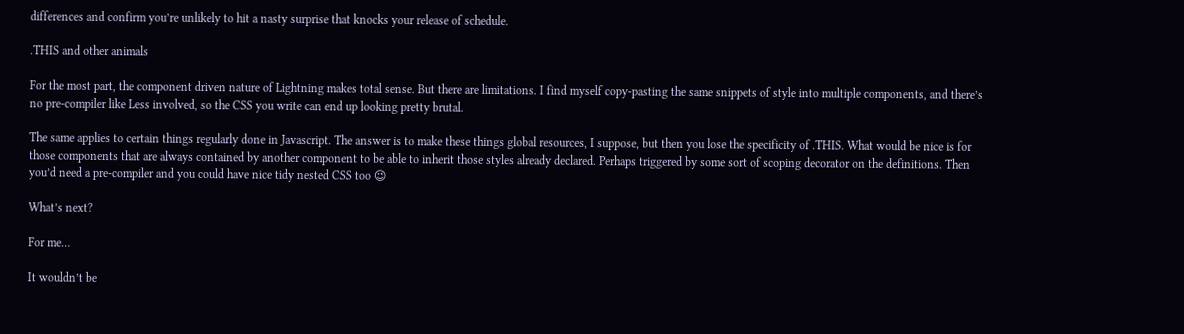differences and confirm you’re unlikely to hit a nasty surprise that knocks your release of schedule.

.THIS and other animals

For the most part, the component driven nature of Lightning makes total sense. But there are limitations. I find myself copy-pasting the same snippets of style into multiple components, and there’s no pre-compiler like Less involved, so the CSS you write can end up looking pretty brutal.

The same applies to certain things regularly done in Javascript. The answer is to make these things global resources, I suppose, but then you lose the specificity of .THIS. What would be nice is for those components that are always contained by another component to be able to inherit those styles already declared. Perhaps triggered by some sort of scoping decorator on the definitions. Then you’d need a pre-compiler and you could have nice tidy nested CSS too 😉

What’s next?

For me…

It wouldn’t be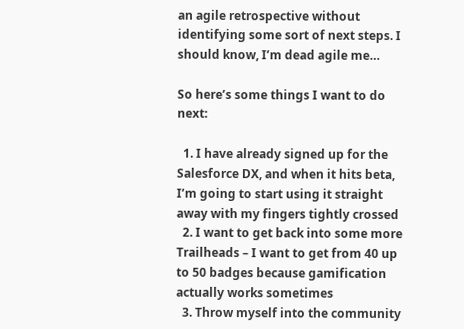an agile retrospective without identifying some sort of next steps. I should know, I’m dead agile me…

So here’s some things I want to do next:

  1. I have already signed up for the Salesforce DX, and when it hits beta, I’m going to start using it straight away with my fingers tightly crossed
  2. I want to get back into some more Trailheads – I want to get from 40 up to 50 badges because gamification actually works sometimes
  3. Throw myself into the community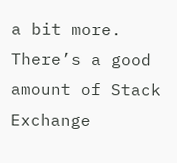a bit more. There’s a good amount of Stack Exchange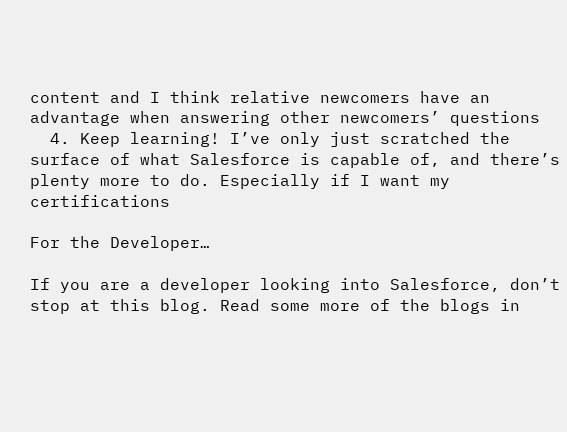content and I think relative newcomers have an advantage when answering other newcomers’ questions
  4. Keep learning! I’ve only just scratched the surface of what Salesforce is capable of, and there’s plenty more to do. Especially if I want my certifications

For the Developer…

If you are a developer looking into Salesforce, don’t stop at this blog. Read some more of the blogs in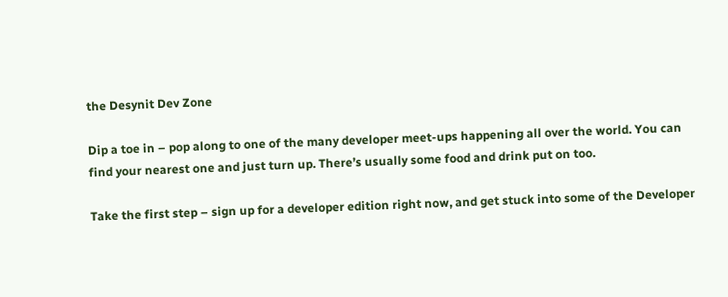the Desynit Dev Zone

Dip a toe in – pop along to one of the many developer meet-ups happening all over the world. You can find your nearest one and just turn up. There’s usually some food and drink put on too.

Take the first step – sign up for a developer edition right now, and get stuck into some of the Developer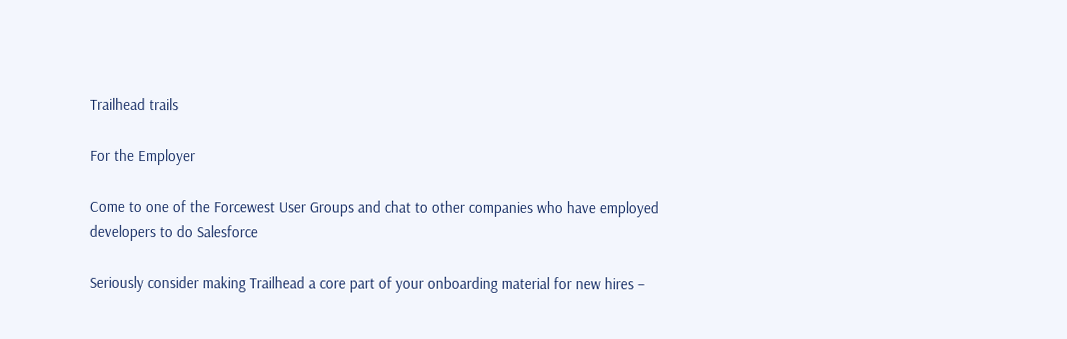Trailhead trails

For the Employer

Come to one of the Forcewest User Groups and chat to other companies who have employed developers to do Salesforce

Seriously consider making Trailhead a core part of your onboarding material for new hires –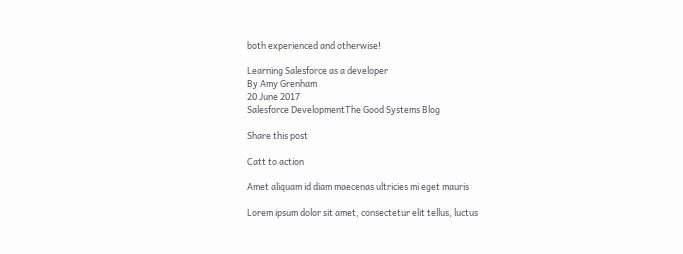both experienced and otherwise!

Learning Salesforce as a developer
By Amy Grenham
20 June 2017
Salesforce DevelopmentThe Good Systems Blog

Share this post

Catt to action

Amet aliquam id diam maecenas ultricies mi eget mauris

Lorem ipsum dolor sit amet, consectetur elit tellus, luctus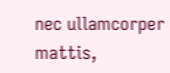nec ullamcorper mattis,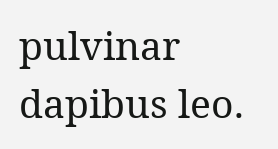pulvinar dapibus leo.